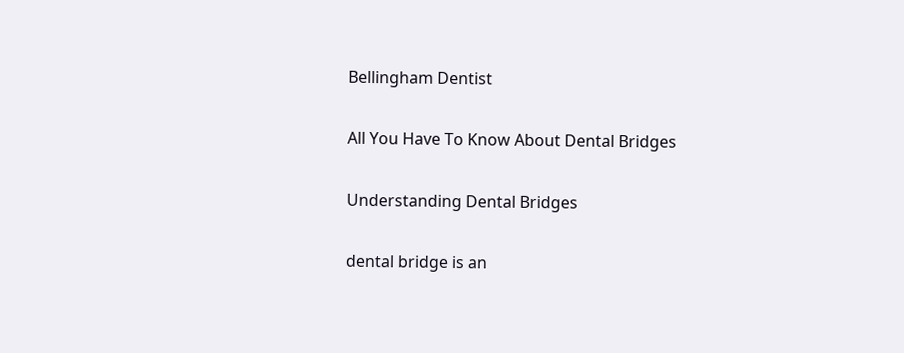Bellingham Dentist

All You Have To Know About Dental Bridges

Understanding Dental Bridges

dental bridge is an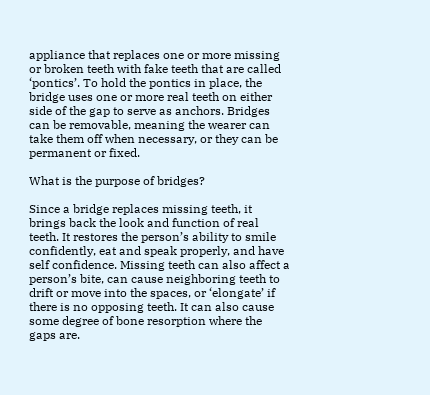appliance that replaces one or more missing or broken teeth with fake teeth that are called ‘pontics’. To hold the pontics in place, the bridge uses one or more real teeth on either side of the gap to serve as anchors. Bridges can be removable, meaning the wearer can take them off when necessary, or they can be permanent or fixed.

What is the purpose of bridges?

Since a bridge replaces missing teeth, it brings back the look and function of real teeth. It restores the person’s ability to smile confidently, eat and speak properly, and have self confidence. Missing teeth can also affect a person’s bite, can cause neighboring teeth to drift or move into the spaces, or ‘elongate’ if there is no opposing teeth. It can also cause some degree of bone resorption where the gaps are.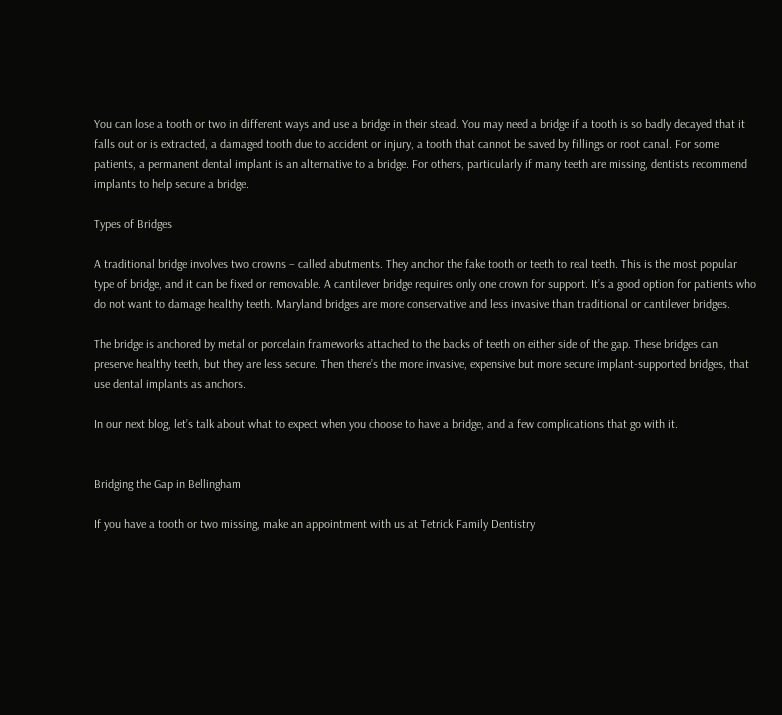You can lose a tooth or two in different ways and use a bridge in their stead. You may need a bridge if a tooth is so badly decayed that it falls out or is extracted, a damaged tooth due to accident or injury, a tooth that cannot be saved by fillings or root canal. For some patients, a permanent dental implant is an alternative to a bridge. For others, particularly if many teeth are missing, dentists recommend implants to help secure a bridge.

Types of Bridges

A traditional bridge involves two crowns – called abutments. They anchor the fake tooth or teeth to real teeth. This is the most popular type of bridge, and it can be fixed or removable. A cantilever bridge requires only one crown for support. It’s a good option for patients who do not want to damage healthy teeth. Maryland bridges are more conservative and less invasive than traditional or cantilever bridges.

The bridge is anchored by metal or porcelain frameworks attached to the backs of teeth on either side of the gap. These bridges can preserve healthy teeth, but they are less secure. Then there’s the more invasive, expensive but more secure implant-supported bridges, that use dental implants as anchors.

In our next blog, let’s talk about what to expect when you choose to have a bridge, and a few complications that go with it.


Bridging the Gap in Bellingham

If you have a tooth or two missing, make an appointment with us at Tetrick Family Dentistry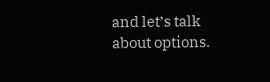and let’s talk about options.